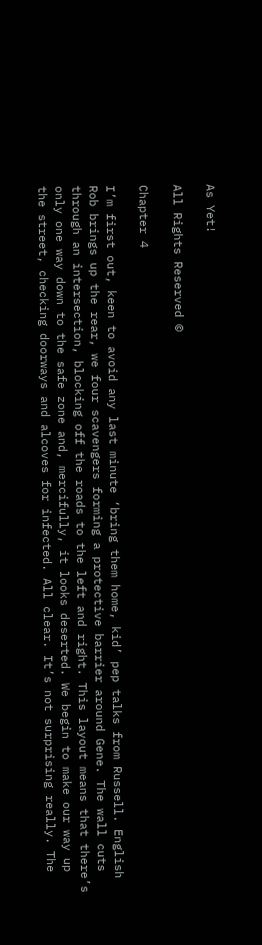As Yet!

All Rights Reserved ©

Chapter 4

I’m first out, keen to avoid any last minute ‘bring them home, kid’ pep talks from Russell. English Rob brings up the rear, we four scavengers forming a protective barrier around Gene. The wall cuts through an intersection, blocking off the roads to the left and right. This layout means that there’s only one way down to the safe zone and, mercifully, it looks deserted. We begin to make our way up the street, checking doorways and alcoves for infected. All clear. It’s not surprising really. The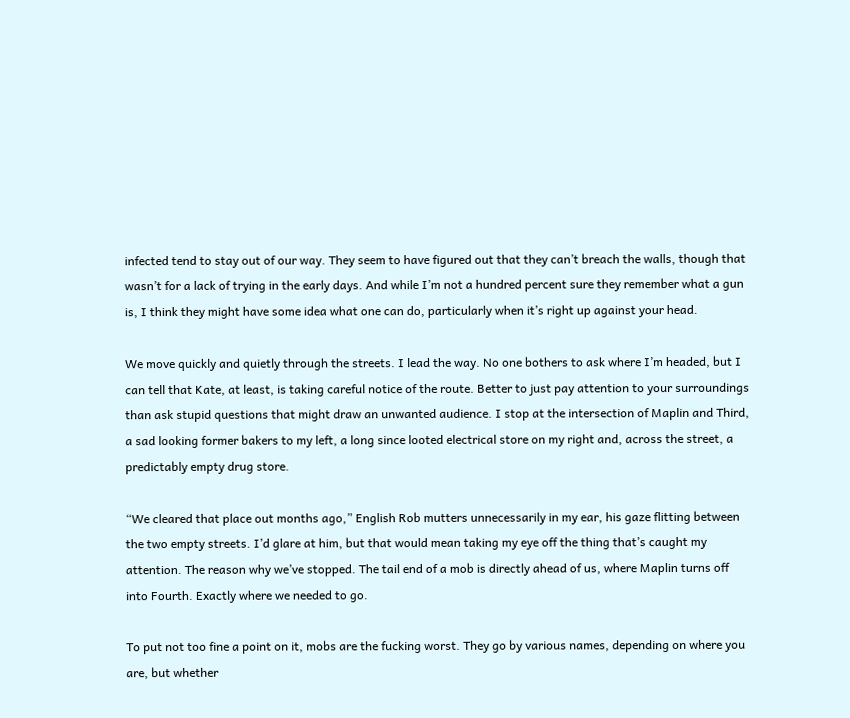infected tend to stay out of our way. They seem to have figured out that they can’t breach the walls, though that wasn’t for a lack of trying in the early days. And while I’m not a hundred percent sure they remember what a gun is, I think they might have some idea what one can do, particularly when it’s right up against your head.

We move quickly and quietly through the streets. I lead the way. No one bothers to ask where I’m headed, but I can tell that Kate, at least, is taking careful notice of the route. Better to just pay attention to your surroundings than ask stupid questions that might draw an unwanted audience. I stop at the intersection of Maplin and Third, a sad looking former bakers to my left, a long since looted electrical store on my right and, across the street, a predictably empty drug store.

“We cleared that place out months ago,” English Rob mutters unnecessarily in my ear, his gaze flitting between the two empty streets. I’d glare at him, but that would mean taking my eye off the thing that’s caught my attention. The reason why we’ve stopped. The tail end of a mob is directly ahead of us, where Maplin turns off into Fourth. Exactly where we needed to go.

To put not too fine a point on it, mobs are the fucking worst. They go by various names, depending on where you are, but whether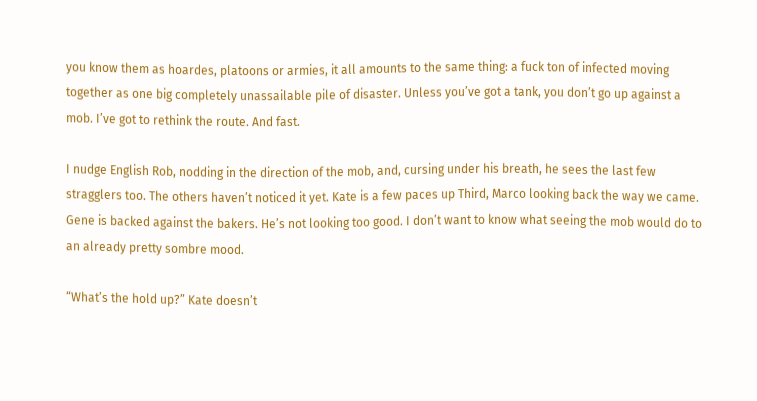you know them as hoardes, platoons or armies, it all amounts to the same thing: a fuck ton of infected moving together as one big completely unassailable pile of disaster. Unless you’ve got a tank, you don’t go up against a mob. I’ve got to rethink the route. And fast.

I nudge English Rob, nodding in the direction of the mob, and, cursing under his breath, he sees the last few stragglers too. The others haven’t noticed it yet. Kate is a few paces up Third, Marco looking back the way we came. Gene is backed against the bakers. He’s not looking too good. I don’t want to know what seeing the mob would do to an already pretty sombre mood.

“What’s the hold up?” Kate doesn’t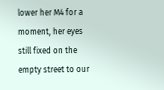lower her M4 for a moment, her eyes still fixed on the empty street to our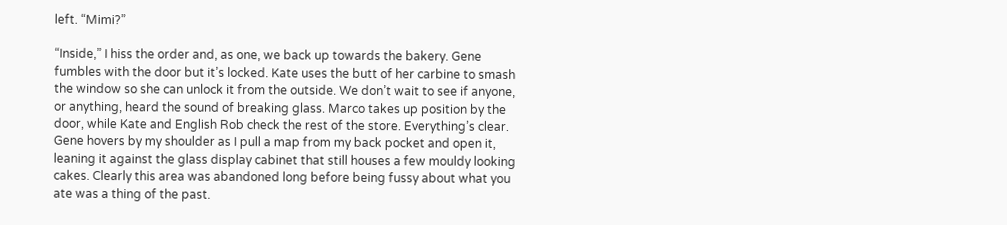left. “Mimi?”

“Inside,” I hiss the order and, as one, we back up towards the bakery. Gene fumbles with the door but it’s locked. Kate uses the butt of her carbine to smash the window so she can unlock it from the outside. We don’t wait to see if anyone, or anything, heard the sound of breaking glass. Marco takes up position by the door, while Kate and English Rob check the rest of the store. Everything’s clear. Gene hovers by my shoulder as I pull a map from my back pocket and open it, leaning it against the glass display cabinet that still houses a few mouldy looking cakes. Clearly this area was abandoned long before being fussy about what you ate was a thing of the past.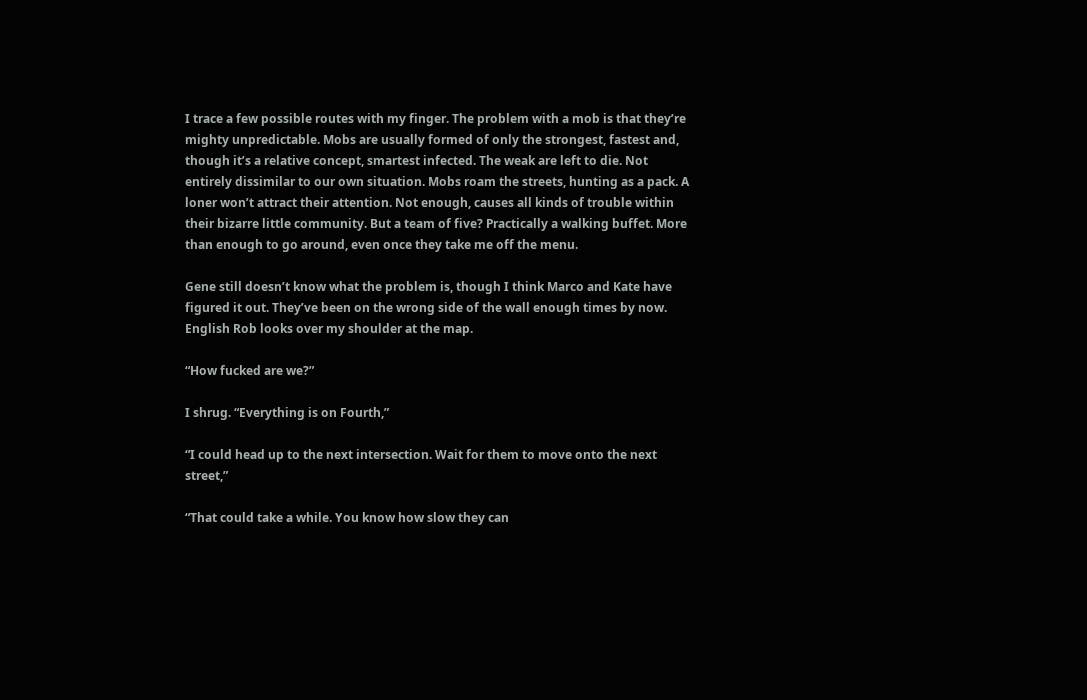I trace a few possible routes with my finger. The problem with a mob is that they’re mighty unpredictable. Mobs are usually formed of only the strongest, fastest and, though it’s a relative concept, smartest infected. The weak are left to die. Not entirely dissimilar to our own situation. Mobs roam the streets, hunting as a pack. A loner won’t attract their attention. Not enough, causes all kinds of trouble within their bizarre little community. But a team of five? Practically a walking buffet. More than enough to go around, even once they take me off the menu.

Gene still doesn’t know what the problem is, though I think Marco and Kate have figured it out. They’ve been on the wrong side of the wall enough times by now. English Rob looks over my shoulder at the map.

“How fucked are we?”

I shrug. “Everything is on Fourth,”

“I could head up to the next intersection. Wait for them to move onto the next street,”

“That could take a while. You know how slow they can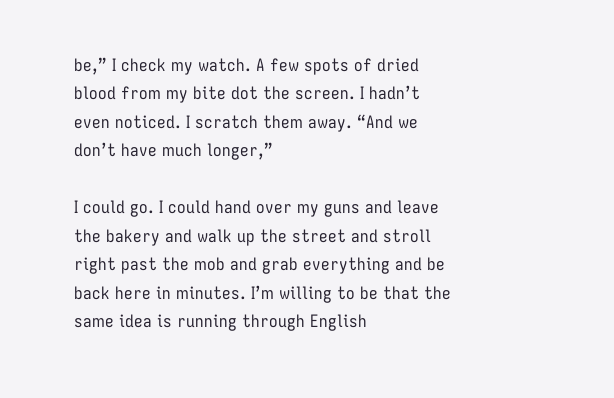be,” I check my watch. A few spots of dried blood from my bite dot the screen. I hadn’t even noticed. I scratch them away. “And we don’t have much longer,”

I could go. I could hand over my guns and leave the bakery and walk up the street and stroll right past the mob and grab everything and be back here in minutes. I’m willing to be that the same idea is running through English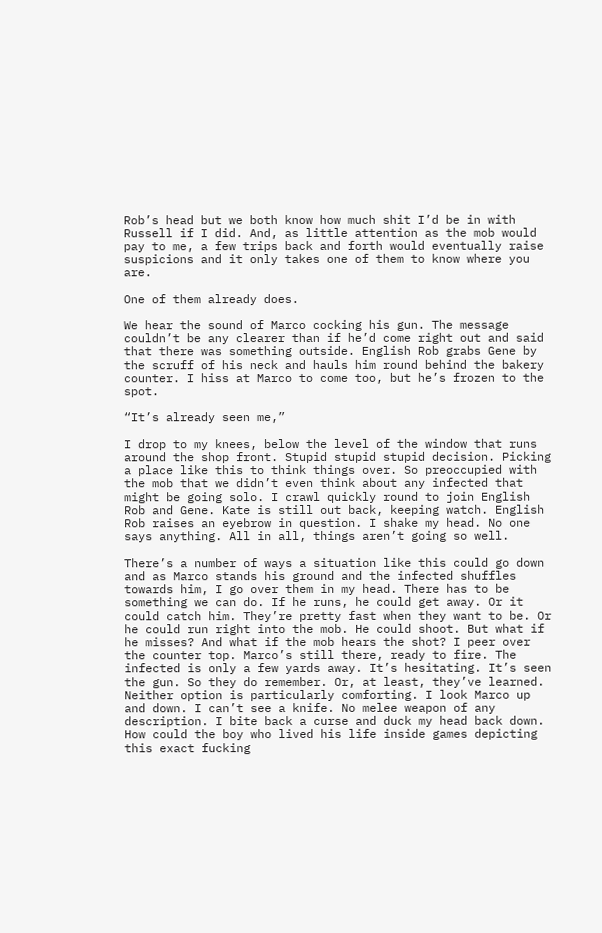Rob’s head but we both know how much shit I’d be in with Russell if I did. And, as little attention as the mob would pay to me, a few trips back and forth would eventually raise suspicions and it only takes one of them to know where you are.

One of them already does.

We hear the sound of Marco cocking his gun. The message couldn’t be any clearer than if he’d come right out and said that there was something outside. English Rob grabs Gene by the scruff of his neck and hauls him round behind the bakery counter. I hiss at Marco to come too, but he’s frozen to the spot.

“It’s already seen me,”

I drop to my knees, below the level of the window that runs around the shop front. Stupid stupid stupid decision. Picking a place like this to think things over. So preoccupied with the mob that we didn’t even think about any infected that might be going solo. I crawl quickly round to join English Rob and Gene. Kate is still out back, keeping watch. English Rob raises an eyebrow in question. I shake my head. No one says anything. All in all, things aren’t going so well.

There’s a number of ways a situation like this could go down and as Marco stands his ground and the infected shuffles towards him, I go over them in my head. There has to be something we can do. If he runs, he could get away. Or it could catch him. They’re pretty fast when they want to be. Or he could run right into the mob. He could shoot. But what if he misses? And what if the mob hears the shot? I peer over the counter top. Marco’s still there, ready to fire. The infected is only a few yards away. It’s hesitating. It’s seen the gun. So they do remember. Or, at least, they’ve learned. Neither option is particularly comforting. I look Marco up and down. I can’t see a knife. No melee weapon of any description. I bite back a curse and duck my head back down. How could the boy who lived his life inside games depicting this exact fucking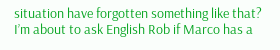situation have forgotten something like that? I’m about to ask English Rob if Marco has a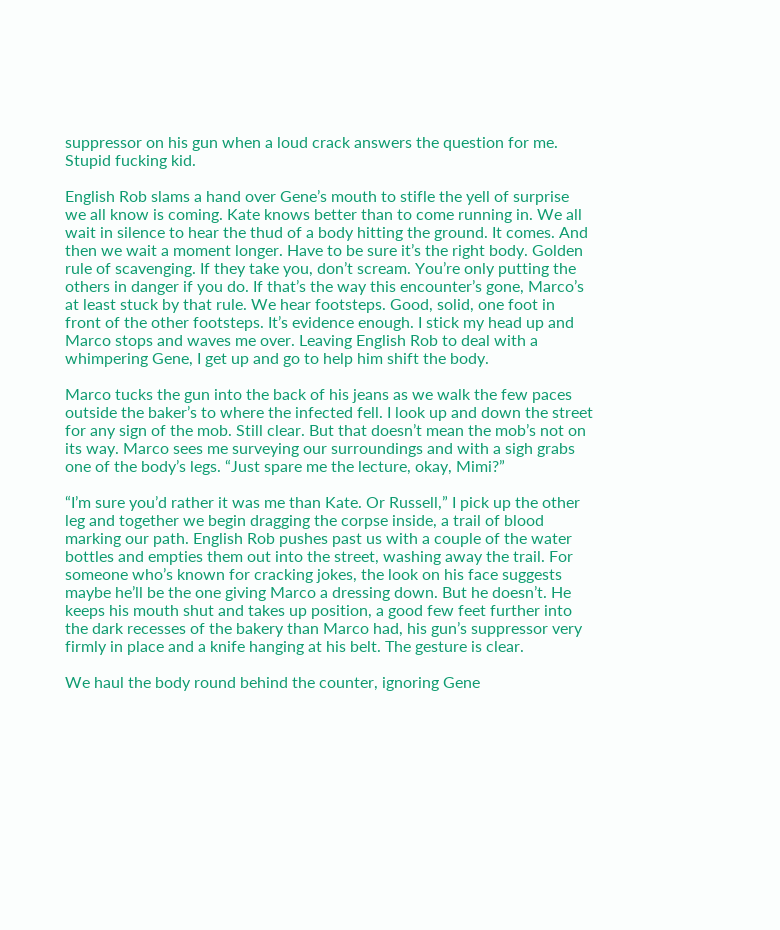suppressor on his gun when a loud crack answers the question for me. Stupid fucking kid.

English Rob slams a hand over Gene’s mouth to stifle the yell of surprise we all know is coming. Kate knows better than to come running in. We all wait in silence to hear the thud of a body hitting the ground. It comes. And then we wait a moment longer. Have to be sure it’s the right body. Golden rule of scavenging. If they take you, don’t scream. You’re only putting the others in danger if you do. If that’s the way this encounter’s gone, Marco’s at least stuck by that rule. We hear footsteps. Good, solid, one foot in front of the other footsteps. It’s evidence enough. I stick my head up and Marco stops and waves me over. Leaving English Rob to deal with a whimpering Gene, I get up and go to help him shift the body.

Marco tucks the gun into the back of his jeans as we walk the few paces outside the baker’s to where the infected fell. I look up and down the street for any sign of the mob. Still clear. But that doesn’t mean the mob’s not on its way. Marco sees me surveying our surroundings and with a sigh grabs one of the body’s legs. “Just spare me the lecture, okay, Mimi?”

“I’m sure you’d rather it was me than Kate. Or Russell,” I pick up the other leg and together we begin dragging the corpse inside, a trail of blood marking our path. English Rob pushes past us with a couple of the water bottles and empties them out into the street, washing away the trail. For someone who’s known for cracking jokes, the look on his face suggests maybe he’ll be the one giving Marco a dressing down. But he doesn’t. He keeps his mouth shut and takes up position, a good few feet further into the dark recesses of the bakery than Marco had, his gun’s suppressor very firmly in place and a knife hanging at his belt. The gesture is clear.

We haul the body round behind the counter, ignoring Gene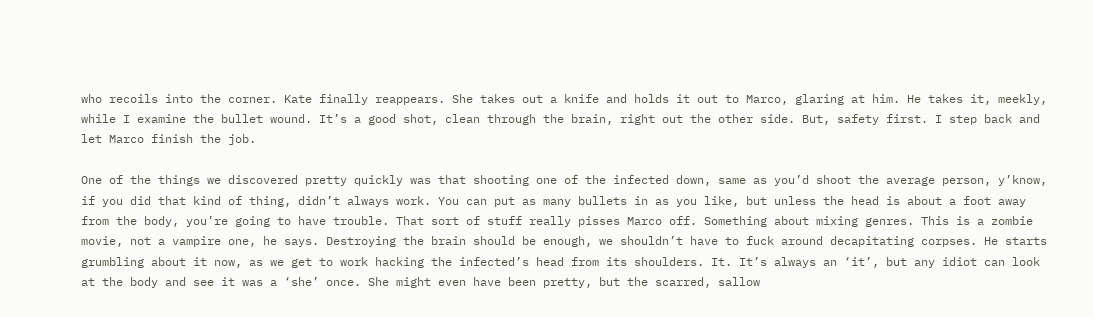who recoils into the corner. Kate finally reappears. She takes out a knife and holds it out to Marco, glaring at him. He takes it, meekly, while I examine the bullet wound. It’s a good shot, clean through the brain, right out the other side. But, safety first. I step back and let Marco finish the job.

One of the things we discovered pretty quickly was that shooting one of the infected down, same as you’d shoot the average person, y’know, if you did that kind of thing, didn’t always work. You can put as many bullets in as you like, but unless the head is about a foot away from the body, you’re going to have trouble. That sort of stuff really pisses Marco off. Something about mixing genres. This is a zombie movie, not a vampire one, he says. Destroying the brain should be enough, we shouldn’t have to fuck around decapitating corpses. He starts grumbling about it now, as we get to work hacking the infected’s head from its shoulders. It. It’s always an ‘it’, but any idiot can look at the body and see it was a ‘she’ once. She might even have been pretty, but the scarred, sallow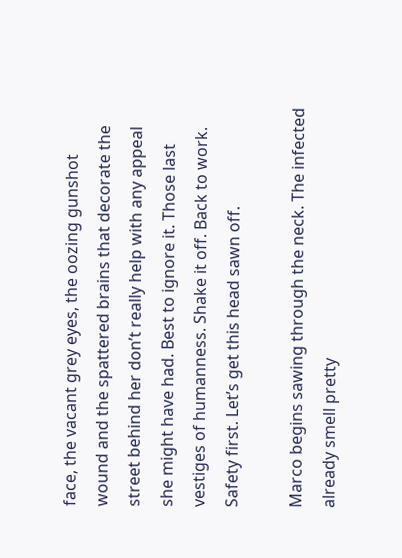face, the vacant grey eyes, the oozing gunshot wound and the spattered brains that decorate the street behind her don’t really help with any appeal she might have had. Best to ignore it. Those last vestiges of humanness. Shake it off. Back to work. Safety first. Let’s get this head sawn off.

Marco begins sawing through the neck. The infected already smell pretty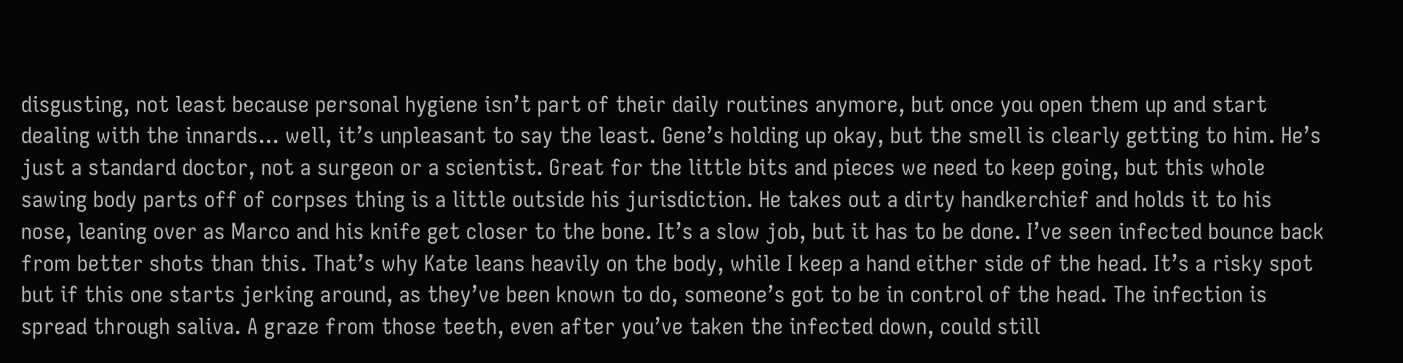disgusting, not least because personal hygiene isn’t part of their daily routines anymore, but once you open them up and start dealing with the innards... well, it’s unpleasant to say the least. Gene’s holding up okay, but the smell is clearly getting to him. He’s just a standard doctor, not a surgeon or a scientist. Great for the little bits and pieces we need to keep going, but this whole sawing body parts off of corpses thing is a little outside his jurisdiction. He takes out a dirty handkerchief and holds it to his nose, leaning over as Marco and his knife get closer to the bone. It’s a slow job, but it has to be done. I’ve seen infected bounce back from better shots than this. That’s why Kate leans heavily on the body, while I keep a hand either side of the head. It’s a risky spot but if this one starts jerking around, as they’ve been known to do, someone’s got to be in control of the head. The infection is spread through saliva. A graze from those teeth, even after you’ve taken the infected down, could still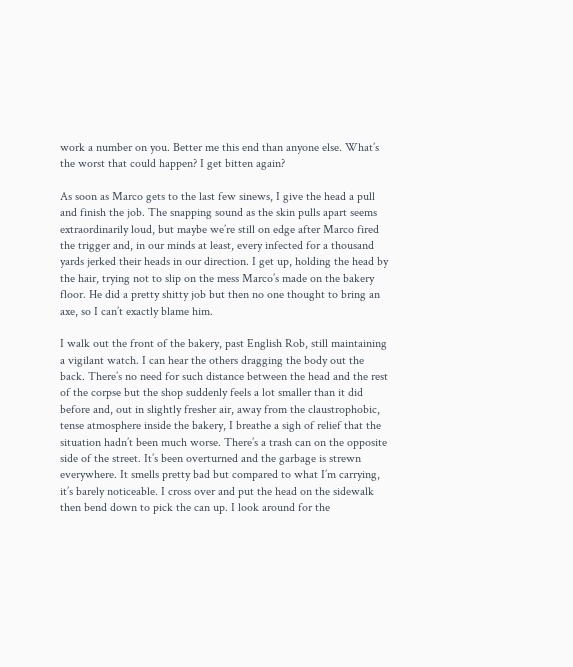work a number on you. Better me this end than anyone else. What’s the worst that could happen? I get bitten again?

As soon as Marco gets to the last few sinews, I give the head a pull and finish the job. The snapping sound as the skin pulls apart seems extraordinarily loud, but maybe we’re still on edge after Marco fired the trigger and, in our minds at least, every infected for a thousand yards jerked their heads in our direction. I get up, holding the head by the hair, trying not to slip on the mess Marco’s made on the bakery floor. He did a pretty shitty job but then no one thought to bring an axe, so I can’t exactly blame him.

I walk out the front of the bakery, past English Rob, still maintaining a vigilant watch. I can hear the others dragging the body out the back. There’s no need for such distance between the head and the rest of the corpse but the shop suddenly feels a lot smaller than it did before and, out in slightly fresher air, away from the claustrophobic, tense atmosphere inside the bakery, I breathe a sigh of relief that the situation hadn’t been much worse. There’s a trash can on the opposite side of the street. It’s been overturned and the garbage is strewn everywhere. It smells pretty bad but compared to what I’m carrying, it’s barely noticeable. I cross over and put the head on the sidewalk then bend down to pick the can up. I look around for the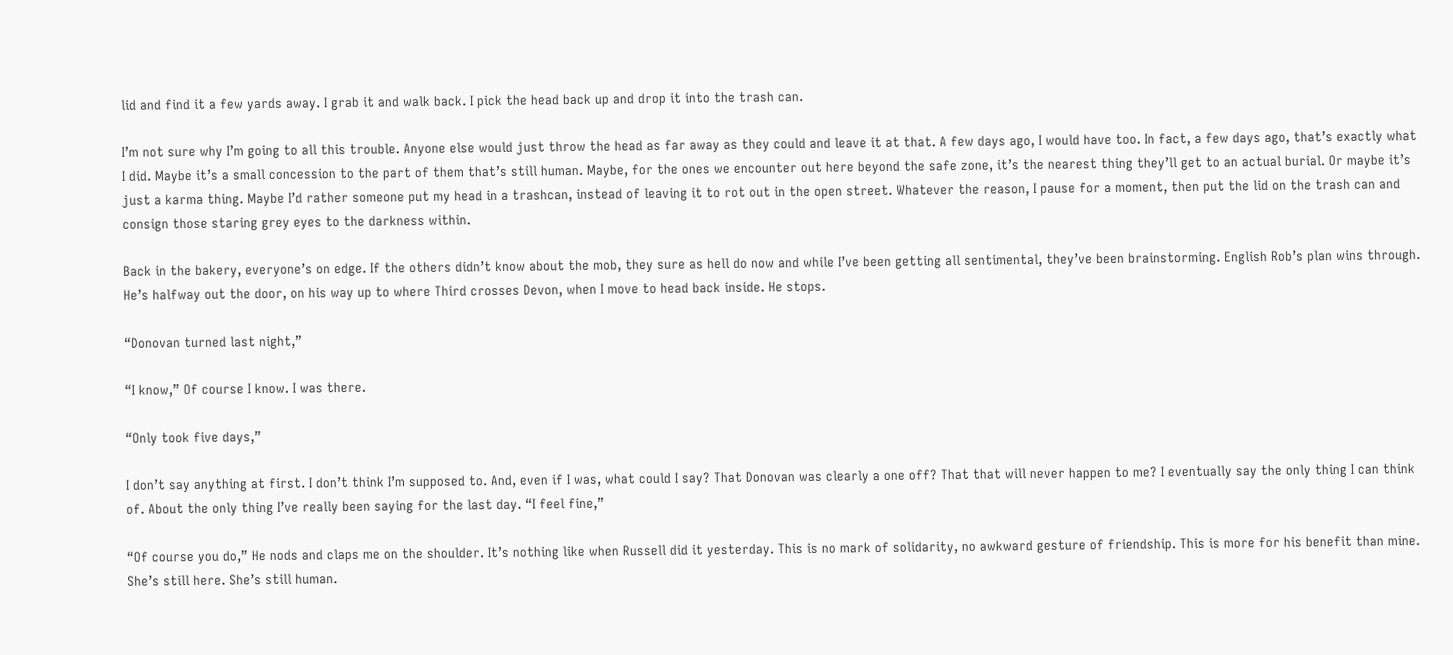lid and find it a few yards away. I grab it and walk back. I pick the head back up and drop it into the trash can.

I’m not sure why I’m going to all this trouble. Anyone else would just throw the head as far away as they could and leave it at that. A few days ago, I would have too. In fact, a few days ago, that’s exactly what I did. Maybe it’s a small concession to the part of them that’s still human. Maybe, for the ones we encounter out here beyond the safe zone, it’s the nearest thing they’ll get to an actual burial. Or maybe it’s just a karma thing. Maybe I’d rather someone put my head in a trashcan, instead of leaving it to rot out in the open street. Whatever the reason, I pause for a moment, then put the lid on the trash can and consign those staring grey eyes to the darkness within.

Back in the bakery, everyone’s on edge. If the others didn’t know about the mob, they sure as hell do now and while I’ve been getting all sentimental, they’ve been brainstorming. English Rob’s plan wins through. He’s halfway out the door, on his way up to where Third crosses Devon, when I move to head back inside. He stops.

“Donovan turned last night,”

“I know,” Of course I know. I was there.

“Only took five days,”

I don’t say anything at first. I don’t think I’m supposed to. And, even if I was, what could I say? That Donovan was clearly a one off? That that will never happen to me? I eventually say the only thing I can think of. About the only thing I’ve really been saying for the last day. “I feel fine,”

“Of course you do,” He nods and claps me on the shoulder. It’s nothing like when Russell did it yesterday. This is no mark of solidarity, no awkward gesture of friendship. This is more for his benefit than mine. She’s still here. She’s still human.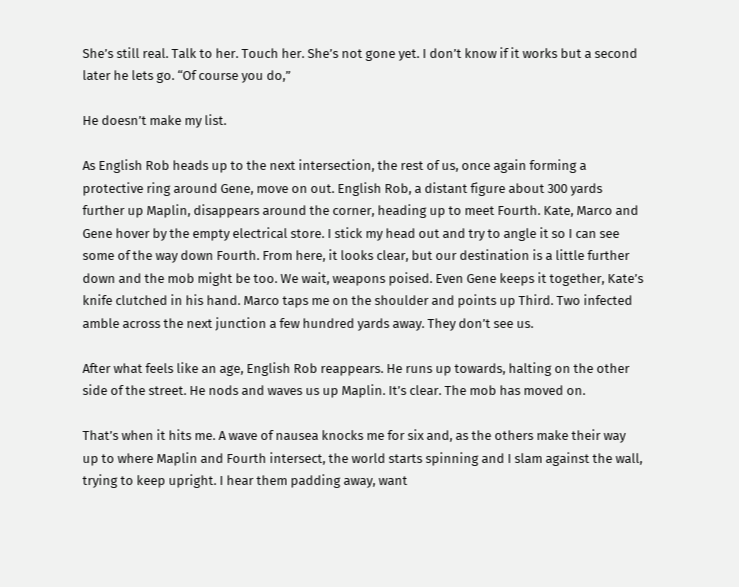She’s still real. Talk to her. Touch her. She’s not gone yet. I don’t know if it works but a second later he lets go. “Of course you do,”

He doesn’t make my list.

As English Rob heads up to the next intersection, the rest of us, once again forming a protective ring around Gene, move on out. English Rob, a distant figure about 300 yards further up Maplin, disappears around the corner, heading up to meet Fourth. Kate, Marco and Gene hover by the empty electrical store. I stick my head out and try to angle it so I can see some of the way down Fourth. From here, it looks clear, but our destination is a little further down and the mob might be too. We wait, weapons poised. Even Gene keeps it together, Kate’s knife clutched in his hand. Marco taps me on the shoulder and points up Third. Two infected amble across the next junction a few hundred yards away. They don’t see us.

After what feels like an age, English Rob reappears. He runs up towards, halting on the other side of the street. He nods and waves us up Maplin. It’s clear. The mob has moved on.

That’s when it hits me. A wave of nausea knocks me for six and, as the others make their way up to where Maplin and Fourth intersect, the world starts spinning and I slam against the wall, trying to keep upright. I hear them padding away, want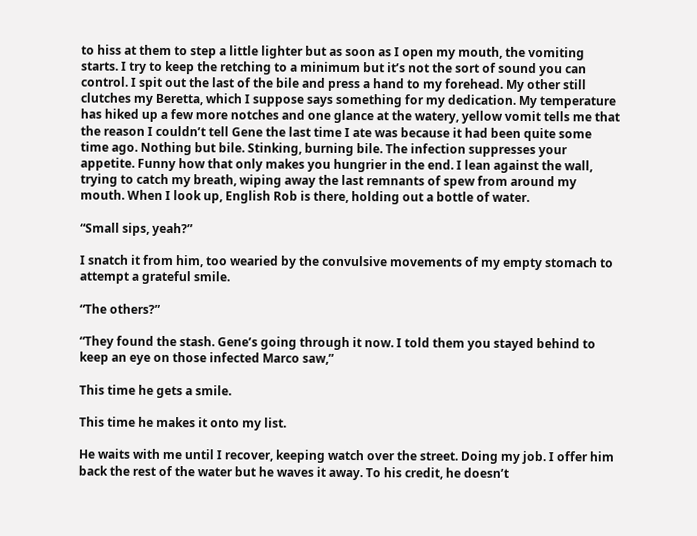to hiss at them to step a little lighter but as soon as I open my mouth, the vomiting starts. I try to keep the retching to a minimum but it’s not the sort of sound you can control. I spit out the last of the bile and press a hand to my forehead. My other still clutches my Beretta, which I suppose says something for my dedication. My temperature has hiked up a few more notches and one glance at the watery, yellow vomit tells me that the reason I couldn’t tell Gene the last time I ate was because it had been quite some time ago. Nothing but bile. Stinking, burning bile. The infection suppresses your appetite. Funny how that only makes you hungrier in the end. I lean against the wall, trying to catch my breath, wiping away the last remnants of spew from around my mouth. When I look up, English Rob is there, holding out a bottle of water.

“Small sips, yeah?”

I snatch it from him, too wearied by the convulsive movements of my empty stomach to attempt a grateful smile.

“The others?”

“They found the stash. Gene’s going through it now. I told them you stayed behind to keep an eye on those infected Marco saw,”

This time he gets a smile.

This time he makes it onto my list.

He waits with me until I recover, keeping watch over the street. Doing my job. I offer him back the rest of the water but he waves it away. To his credit, he doesn’t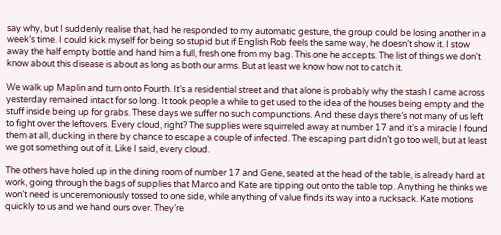say why, but I suddenly realise that, had he responded to my automatic gesture, the group could be losing another in a week’s time. I could kick myself for being so stupid but if English Rob feels the same way, he doesn’t show it. I stow away the half empty bottle and hand him a full, fresh one from my bag. This one he accepts. The list of things we don't know about this disease is about as long as both our arms. But at least we know how not to catch it.

We walk up Maplin and turn onto Fourth. It’s a residential street and that alone is probably why the stash I came across yesterday remained intact for so long. It took people a while to get used to the idea of the houses being empty and the stuff inside being up for grabs. These days we suffer no such compunctions. And these days there’s not many of us left to fight over the leftovers. Every cloud, right? The supplies were squirreled away at number 17 and it’s a miracle I found them at all, ducking in there by chance to escape a couple of infected. The escaping part didn’t go too well, but at least we got something out of it. Like I said, every cloud.

The others have holed up in the dining room of number 17 and Gene, seated at the head of the table, is already hard at work, going through the bags of supplies that Marco and Kate are tipping out onto the table top. Anything he thinks we won’t need is unceremoniously tossed to one side, while anything of value finds its way into a rucksack. Kate motions quickly to us and we hand ours over. They’re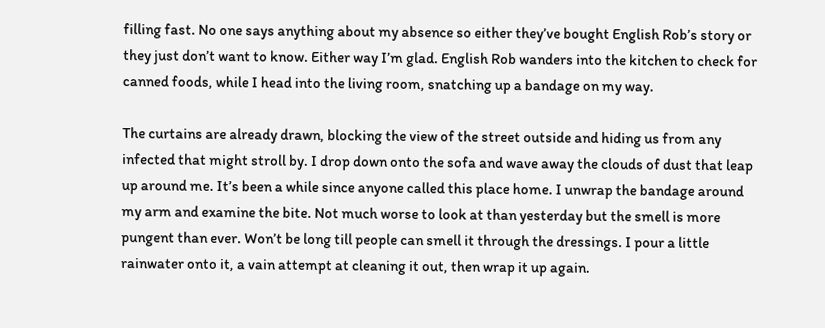filling fast. No one says anything about my absence so either they’ve bought English Rob’s story or they just don’t want to know. Either way I’m glad. English Rob wanders into the kitchen to check for canned foods, while I head into the living room, snatching up a bandage on my way.

The curtains are already drawn, blocking the view of the street outside and hiding us from any infected that might stroll by. I drop down onto the sofa and wave away the clouds of dust that leap up around me. It’s been a while since anyone called this place home. I unwrap the bandage around my arm and examine the bite. Not much worse to look at than yesterday but the smell is more pungent than ever. Won’t be long till people can smell it through the dressings. I pour a little rainwater onto it, a vain attempt at cleaning it out, then wrap it up again.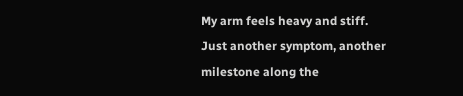My arm feels heavy and stiff. Just another symptom, another milestone along the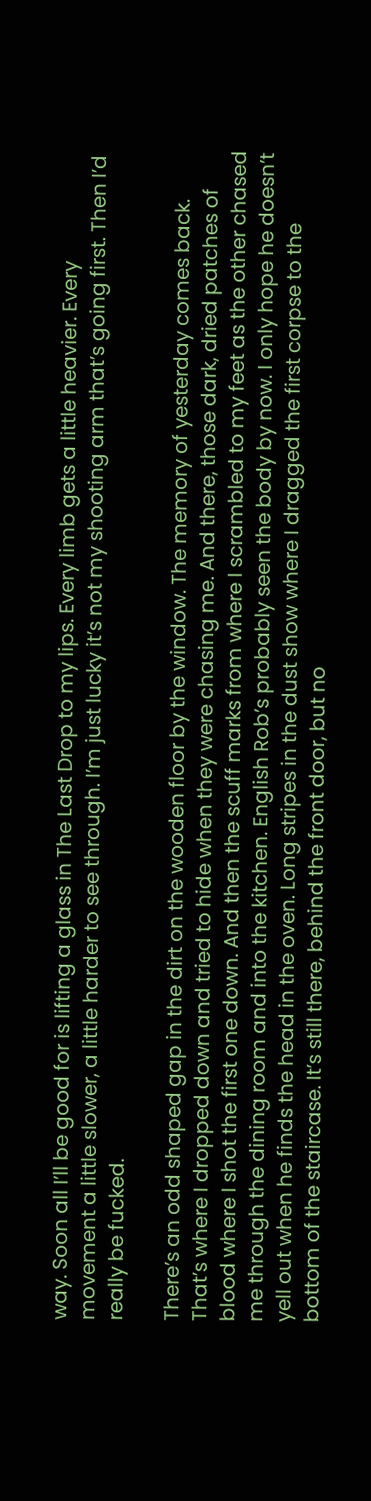way. Soon all I’ll be good for is lifting a glass in The Last Drop to my lips. Every limb gets a little heavier. Every movement a little slower, a little harder to see through. I’m just lucky it’s not my shooting arm that’s going first. Then I’d really be fucked.

There’s an odd shaped gap in the dirt on the wooden floor by the window. The memory of yesterday comes back. That’s where I dropped down and tried to hide when they were chasing me. And there, those dark, dried patches of blood where I shot the first one down. And then the scuff marks from where I scrambled to my feet as the other chased me through the dining room and into the kitchen. English Rob’s probably seen the body by now. I only hope he doesn’t yell out when he finds the head in the oven. Long stripes in the dust show where I dragged the first corpse to the bottom of the staircase. It’s still there, behind the front door, but no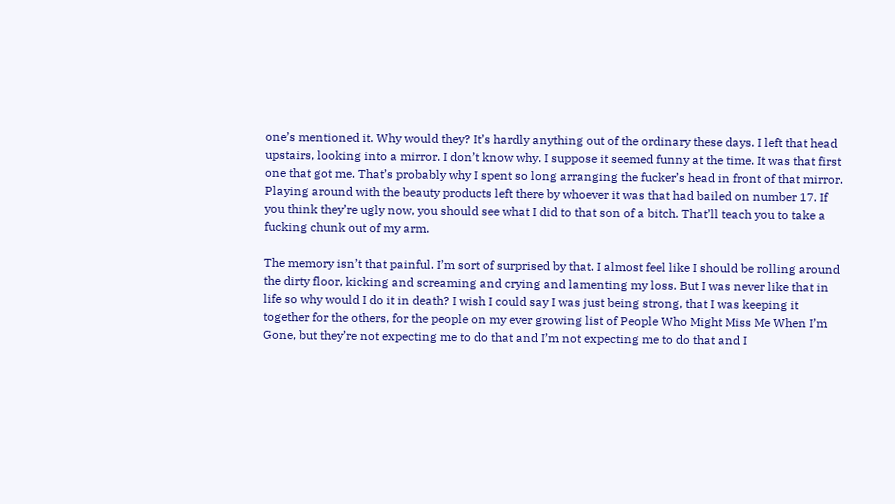one’s mentioned it. Why would they? It’s hardly anything out of the ordinary these days. I left that head upstairs, looking into a mirror. I don’t know why. I suppose it seemed funny at the time. It was that first one that got me. That’s probably why I spent so long arranging the fucker’s head in front of that mirror. Playing around with the beauty products left there by whoever it was that had bailed on number 17. If you think they’re ugly now, you should see what I did to that son of a bitch. That’ll teach you to take a fucking chunk out of my arm.

The memory isn’t that painful. I’m sort of surprised by that. I almost feel like I should be rolling around the dirty floor, kicking and screaming and crying and lamenting my loss. But I was never like that in life so why would I do it in death? I wish I could say I was just being strong, that I was keeping it together for the others, for the people on my ever growing list of People Who Might Miss Me When I’m Gone, but they’re not expecting me to do that and I’m not expecting me to do that and I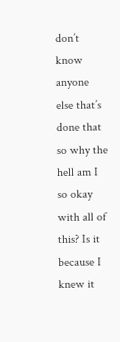don’t know anyone else that’s done that so why the hell am I so okay with all of this? Is it because I knew it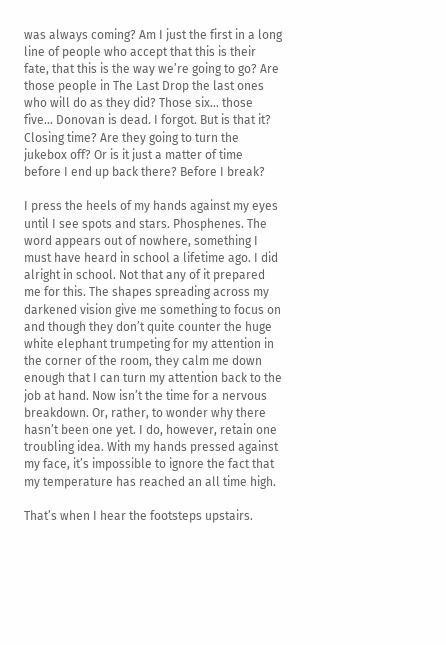was always coming? Am I just the first in a long line of people who accept that this is their fate, that this is the way we’re going to go? Are those people in The Last Drop the last ones who will do as they did? Those six... those five... Donovan is dead. I forgot. But is that it? Closing time? Are they going to turn the jukebox off? Or is it just a matter of time before I end up back there? Before I break?

I press the heels of my hands against my eyes until I see spots and stars. Phosphenes. The word appears out of nowhere, something I must have heard in school a lifetime ago. I did alright in school. Not that any of it prepared me for this. The shapes spreading across my darkened vision give me something to focus on and though they don’t quite counter the huge white elephant trumpeting for my attention in the corner of the room, they calm me down enough that I can turn my attention back to the job at hand. Now isn’t the time for a nervous breakdown. Or, rather, to wonder why there hasn’t been one yet. I do, however, retain one troubling idea. With my hands pressed against my face, it’s impossible to ignore the fact that my temperature has reached an all time high.

That’s when I hear the footsteps upstairs.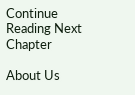Continue Reading Next Chapter

About Us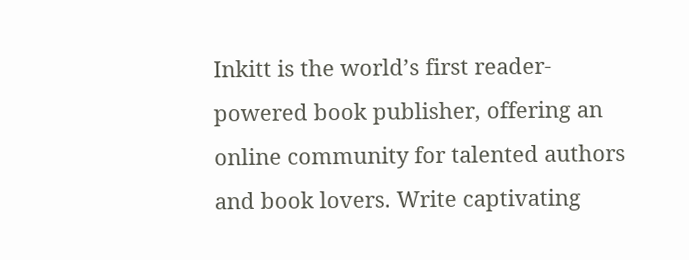Inkitt is the world’s first reader-powered book publisher, offering an online community for talented authors and book lovers. Write captivating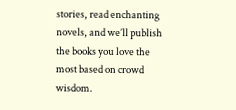stories, read enchanting novels, and we’ll publish the books you love the most based on crowd wisdom.